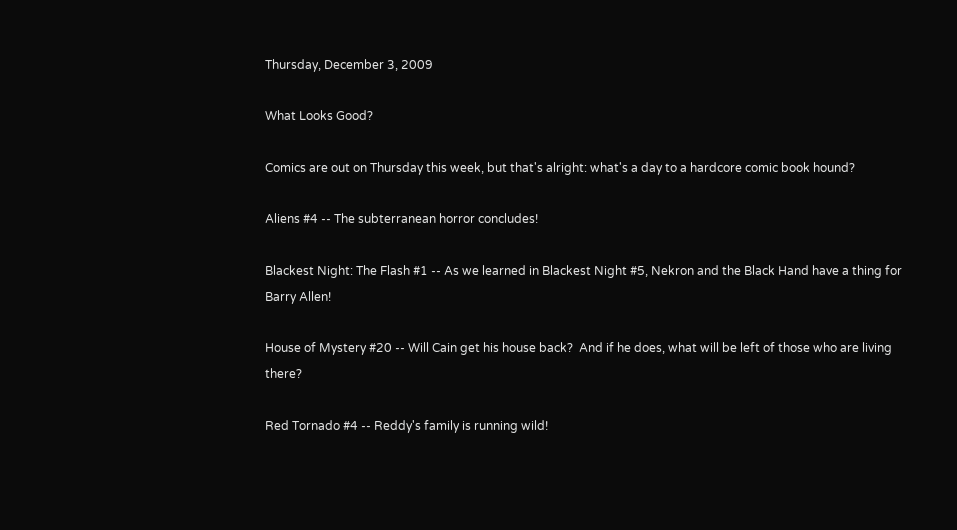Thursday, December 3, 2009

What Looks Good?

Comics are out on Thursday this week, but that's alright: what's a day to a hardcore comic book hound?

Aliens #4 -- The subterranean horror concludes!

Blackest Night: The Flash #1 -- As we learned in Blackest Night #5, Nekron and the Black Hand have a thing for Barry Allen!

House of Mystery #20 -- Will Cain get his house back?  And if he does, what will be left of those who are living there?

Red Tornado #4 -- Reddy's family is running wild!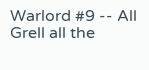Warlord #9 -- All Grell all the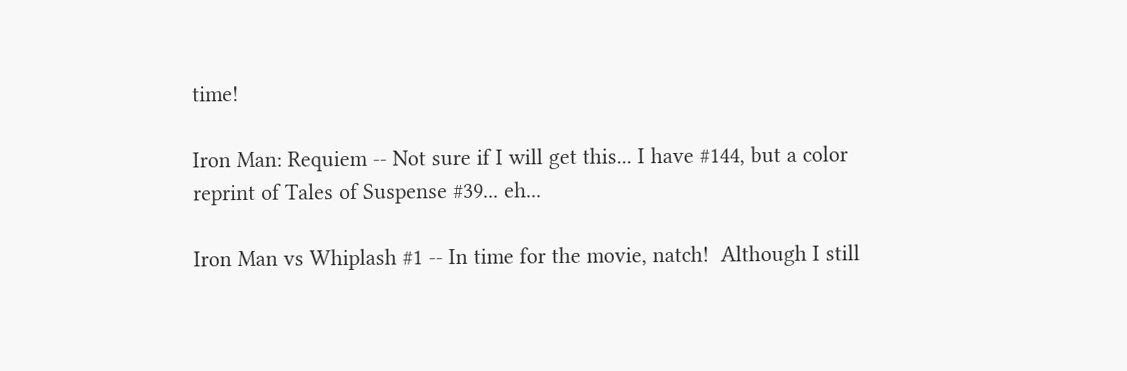time!

Iron Man: Requiem -- Not sure if I will get this... I have #144, but a color reprint of Tales of Suspense #39... eh...

Iron Man vs Whiplash #1 -- In time for the movie, natch!  Although I still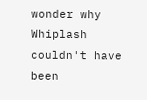wonder why Whiplash couldn't have been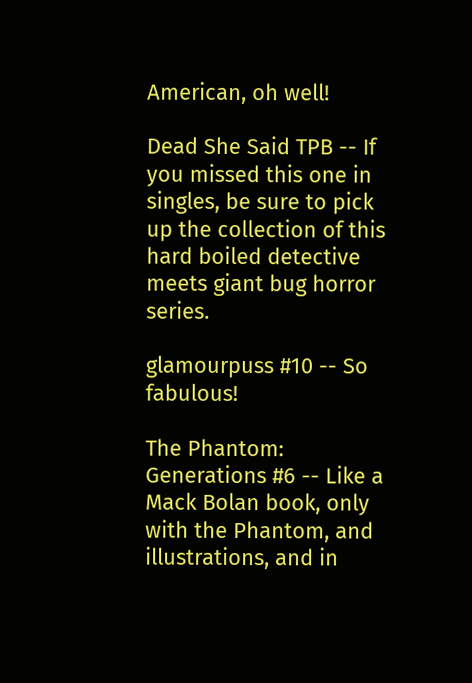American, oh well!

Dead She Said TPB -- If you missed this one in singles, be sure to pick up the collection of this hard boiled detective meets giant bug horror series.

glamourpuss #10 -- So fabulous!

The Phantom: Generations #6 -- Like a Mack Bolan book, only with the Phantom, and illustrations, and in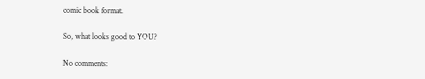comic book format.

So, what looks good to YOU?

No comments: